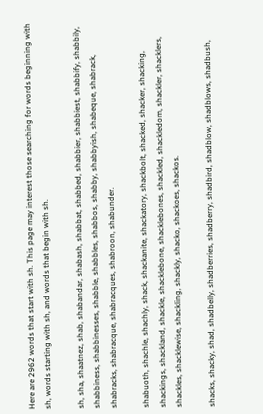Here are 2962 words that start with sh. This page may interest those searching for words beginning with sh, words starting with sh, and words that begin with sh.

sh, sha, shaatnez, shab, shabandar, shabash, shabbat, shabbed, shabbier, shabbiest, shabbify, shabbily, shabbiness, shabbinesses, shabble, shabbles, shabbos, shabby, shabbyish, shabeque, shabrack, shabracks, shabracque, shabracques, shabroon, shabunder.

shabuoth, shachle, shachly, shack, shackanite, shackatory, shackbolt, shacked, shacker, shacking, shackings, shackland, shackle, shacklebone, shacklebones, shackled, shackledom, shackler, shacklers, shackles, shacklewise, shackling, shackly, shacko, shackoes, shackos.

shacks, shacky, shad, shadbelly, shadberries, shadberry, shadbird, shadblow, shadblows, shadbush,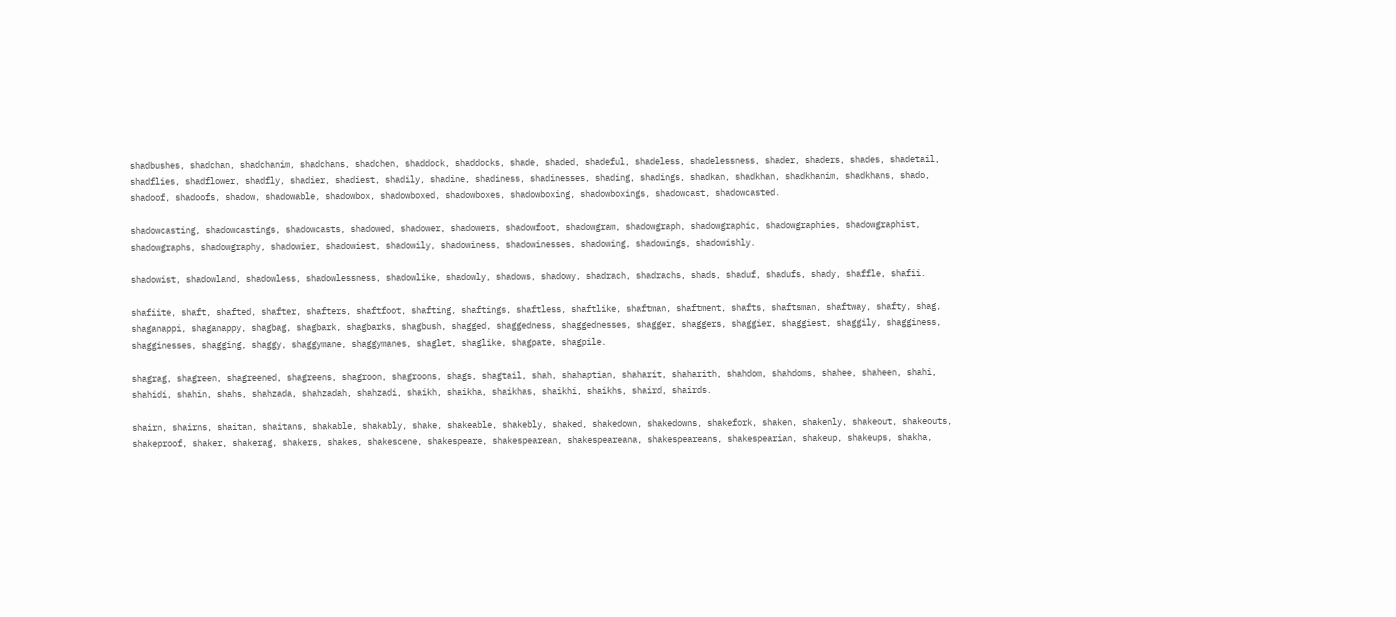shadbushes, shadchan, shadchanim, shadchans, shadchen, shaddock, shaddocks, shade, shaded, shadeful, shadeless, shadelessness, shader, shaders, shades, shadetail, shadflies, shadflower, shadfly, shadier, shadiest, shadily, shadine, shadiness, shadinesses, shading, shadings, shadkan, shadkhan, shadkhanim, shadkhans, shado, shadoof, shadoofs, shadow, shadowable, shadowbox, shadowboxed, shadowboxes, shadowboxing, shadowboxings, shadowcast, shadowcasted.

shadowcasting, shadowcastings, shadowcasts, shadowed, shadower, shadowers, shadowfoot, shadowgram, shadowgraph, shadowgraphic, shadowgraphies, shadowgraphist, shadowgraphs, shadowgraphy, shadowier, shadowiest, shadowily, shadowiness, shadowinesses, shadowing, shadowings, shadowishly.

shadowist, shadowland, shadowless, shadowlessness, shadowlike, shadowly, shadows, shadowy, shadrach, shadrachs, shads, shaduf, shadufs, shady, shaffle, shafii.

shafiite, shaft, shafted, shafter, shafters, shaftfoot, shafting, shaftings, shaftless, shaftlike, shaftman, shaftment, shafts, shaftsman, shaftway, shafty, shag, shaganappi, shaganappy, shagbag, shagbark, shagbarks, shagbush, shagged, shaggedness, shaggednesses, shagger, shaggers, shaggier, shaggiest, shaggily, shagginess, shagginesses, shagging, shaggy, shaggymane, shaggymanes, shaglet, shaglike, shagpate, shagpile.

shagrag, shagreen, shagreened, shagreens, shagroon, shagroons, shags, shagtail, shah, shahaptian, shaharit, shaharith, shahdom, shahdoms, shahee, shaheen, shahi, shahidi, shahin, shahs, shahzada, shahzadah, shahzadi, shaikh, shaikha, shaikhas, shaikhi, shaikhs, shaird, shairds.

shairn, shairns, shaitan, shaitans, shakable, shakably, shake, shakeable, shakebly, shaked, shakedown, shakedowns, shakefork, shaken, shakenly, shakeout, shakeouts, shakeproof, shaker, shakerag, shakers, shakes, shakescene, shakespeare, shakespearean, shakespeareana, shakespeareans, shakespearian, shakeup, shakeups, shakha,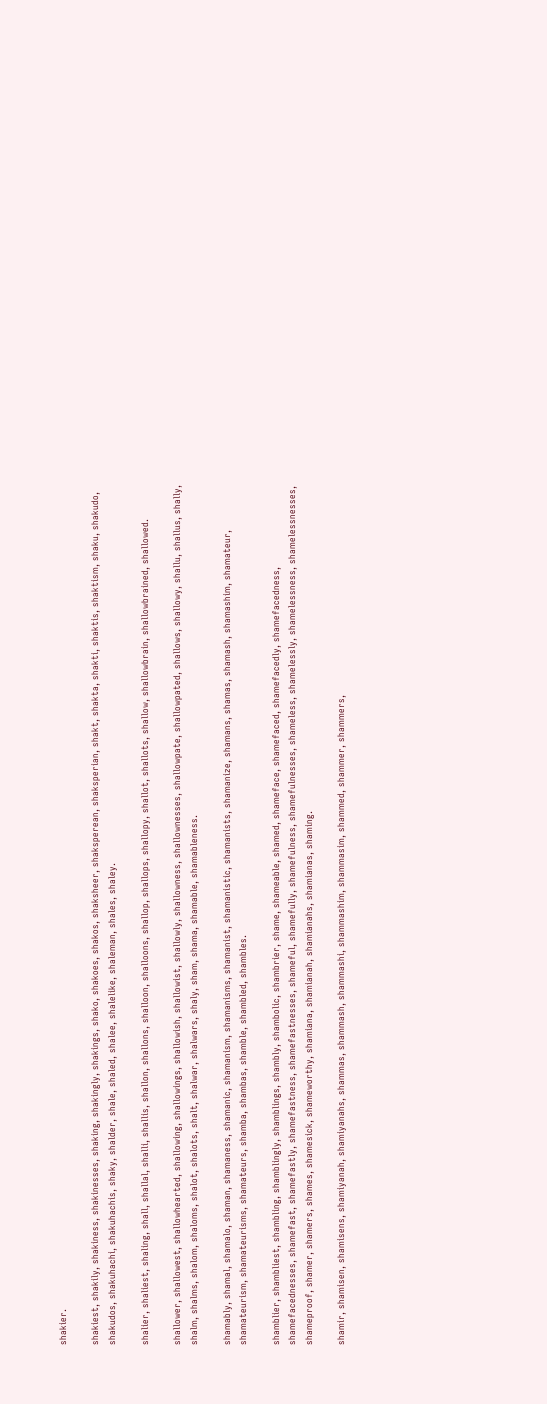shakier.

shakiest, shakily, shakiness, shakinesses, shaking, shakingly, shakings, shako, shakoes, shakos, shaksheer, shaksperean, shaksperian, shakt, shakta, shakti, shaktis, shaktism, shaku, shakudo, shakudos, shakuhachi, shakuhachis, shaky, shalder, shale, shaled, shalee, shalelike, shaleman, shales, shaley.

shalier, shaliest, shaling, shall, shallal, shalli, shallis, shallon, shallons, shalloon, shalloons, shallop, shallops, shallopy, shallot, shallots, shallow, shallowbrain, shallowbrained, shallowed.

shallower, shallowest, shallowhearted, shallowing, shallowings, shallowish, shallowist, shallowly, shallowness, shallownesses, shallowpate, shallowpated, shallows, shallowy, shallu, shallus, shally, shalm, shalms, shalom, shaloms, shalot, shalots, shalt, shalwar, shalwars, shaly, sham, shama, shamable, shamableness.

shamably, shamal, shamalo, shaman, shamaness, shamanic, shamanism, shamanisms, shamanist, shamanistic, shamanists, shamanize, shamans, shamas, shamash, shamashim, shamateur, shamateurism, shamateurisms, shamateurs, shamba, shambas, shamble, shambled, shambles.

shamblier, shambliest, shambling, shamblingly, shamblings, shambly, shambolic, shambrier, shame, shameable, shamed, shameface, shamefaced, shamefacedly, shamefacedness, shamefacednesses, shamefast, shamefastly, shamefastness, shamefastnesses, shameful, shamefully, shamefulness, shamefulnesses, shameless, shamelessly, shamelessness, shamelessnesses, shameproof, shamer, shamers, shames, shamesick, shameworthy, shamiana, shamianah, shamianahs, shamianas, shaming.

shamir, shamisen, shamisens, shamiyanah, shamiyanahs, shammas, shammash, shammashi, shammashim, shammasim, shammed, shammer, shammers,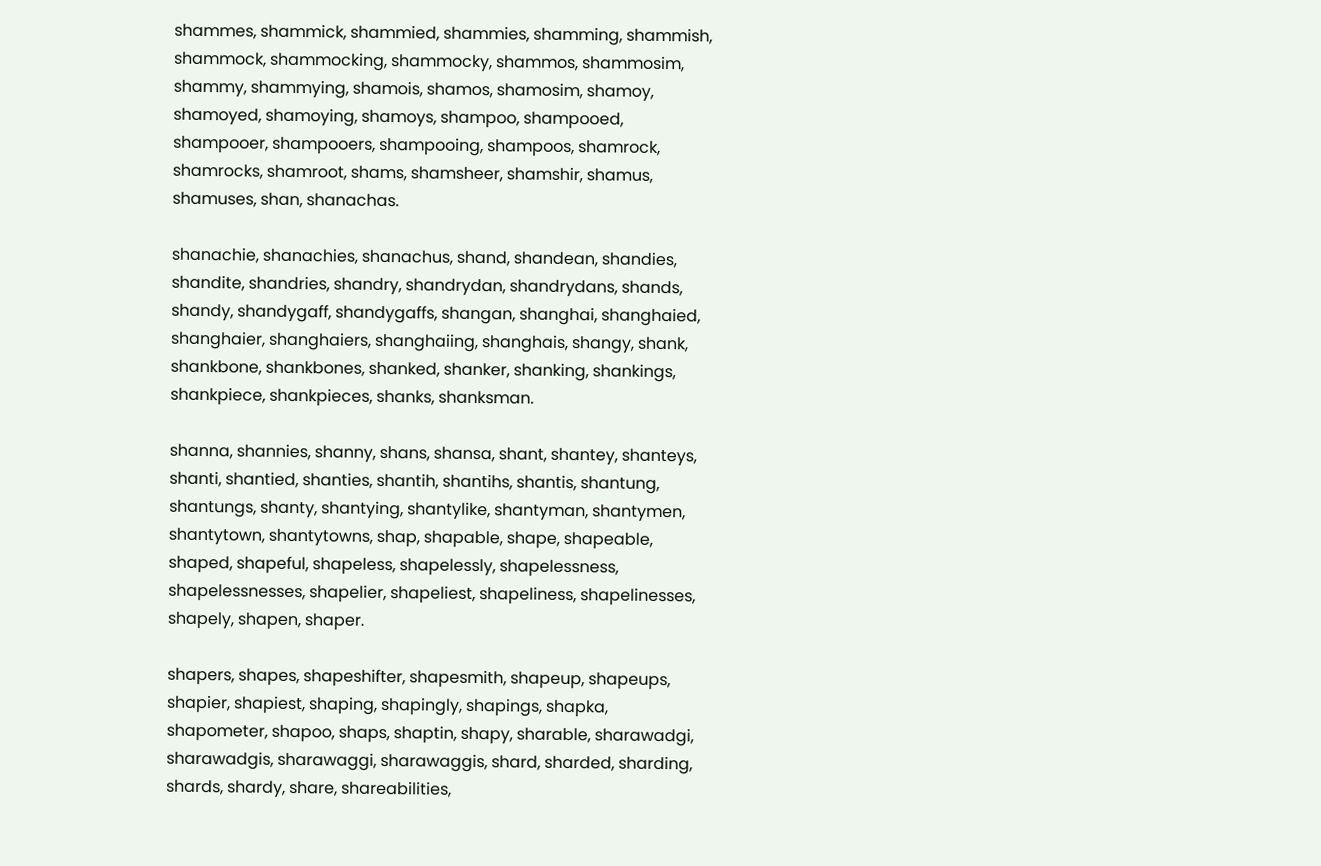shammes, shammick, shammied, shammies, shamming, shammish, shammock, shammocking, shammocky, shammos, shammosim, shammy, shammying, shamois, shamos, shamosim, shamoy, shamoyed, shamoying, shamoys, shampoo, shampooed, shampooer, shampooers, shampooing, shampoos, shamrock, shamrocks, shamroot, shams, shamsheer, shamshir, shamus, shamuses, shan, shanachas.

shanachie, shanachies, shanachus, shand, shandean, shandies, shandite, shandries, shandry, shandrydan, shandrydans, shands, shandy, shandygaff, shandygaffs, shangan, shanghai, shanghaied, shanghaier, shanghaiers, shanghaiing, shanghais, shangy, shank, shankbone, shankbones, shanked, shanker, shanking, shankings, shankpiece, shankpieces, shanks, shanksman.

shanna, shannies, shanny, shans, shansa, shant, shantey, shanteys, shanti, shantied, shanties, shantih, shantihs, shantis, shantung, shantungs, shanty, shantying, shantylike, shantyman, shantymen, shantytown, shantytowns, shap, shapable, shape, shapeable, shaped, shapeful, shapeless, shapelessly, shapelessness, shapelessnesses, shapelier, shapeliest, shapeliness, shapelinesses, shapely, shapen, shaper.

shapers, shapes, shapeshifter, shapesmith, shapeup, shapeups, shapier, shapiest, shaping, shapingly, shapings, shapka, shapometer, shapoo, shaps, shaptin, shapy, sharable, sharawadgi, sharawadgis, sharawaggi, sharawaggis, shard, sharded, sharding, shards, shardy, share, shareabilities,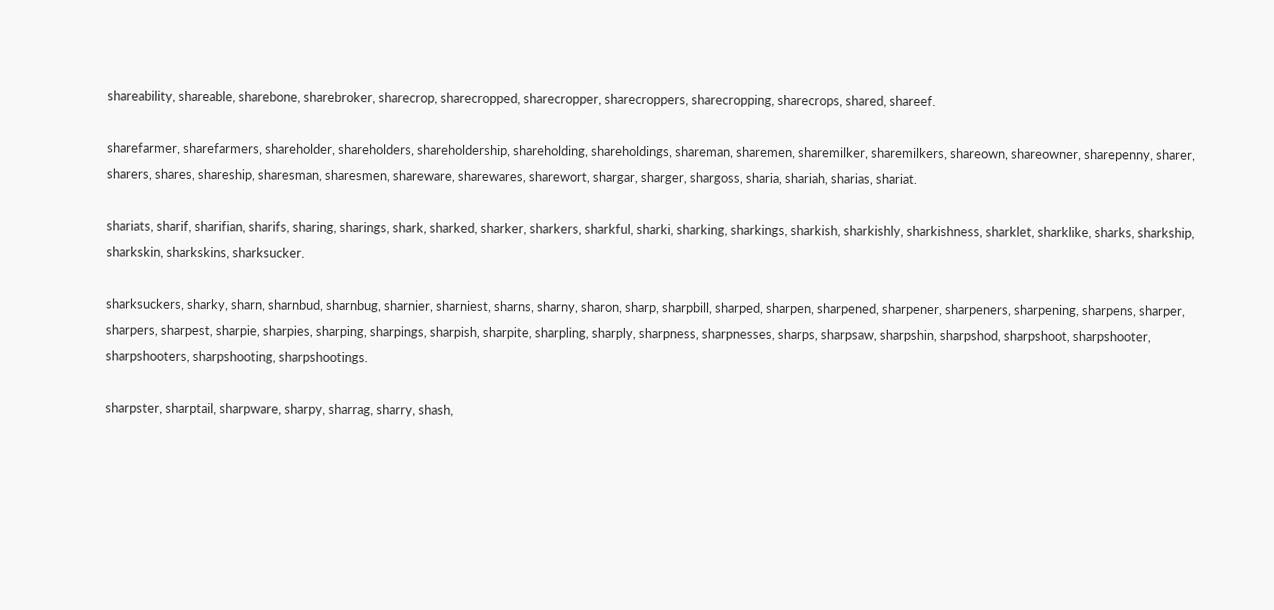shareability, shareable, sharebone, sharebroker, sharecrop, sharecropped, sharecropper, sharecroppers, sharecropping, sharecrops, shared, shareef.

sharefarmer, sharefarmers, shareholder, shareholders, shareholdership, shareholding, shareholdings, shareman, sharemen, sharemilker, sharemilkers, shareown, shareowner, sharepenny, sharer, sharers, shares, shareship, sharesman, sharesmen, shareware, sharewares, sharewort, shargar, sharger, shargoss, sharia, shariah, sharias, shariat.

shariats, sharif, sharifian, sharifs, sharing, sharings, shark, sharked, sharker, sharkers, sharkful, sharki, sharking, sharkings, sharkish, sharkishly, sharkishness, sharklet, sharklike, sharks, sharkship, sharkskin, sharkskins, sharksucker.

sharksuckers, sharky, sharn, sharnbud, sharnbug, sharnier, sharniest, sharns, sharny, sharon, sharp, sharpbill, sharped, sharpen, sharpened, sharpener, sharpeners, sharpening, sharpens, sharper, sharpers, sharpest, sharpie, sharpies, sharping, sharpings, sharpish, sharpite, sharpling, sharply, sharpness, sharpnesses, sharps, sharpsaw, sharpshin, sharpshod, sharpshoot, sharpshooter, sharpshooters, sharpshooting, sharpshootings.

sharpster, sharptail, sharpware, sharpy, sharrag, sharry, shash,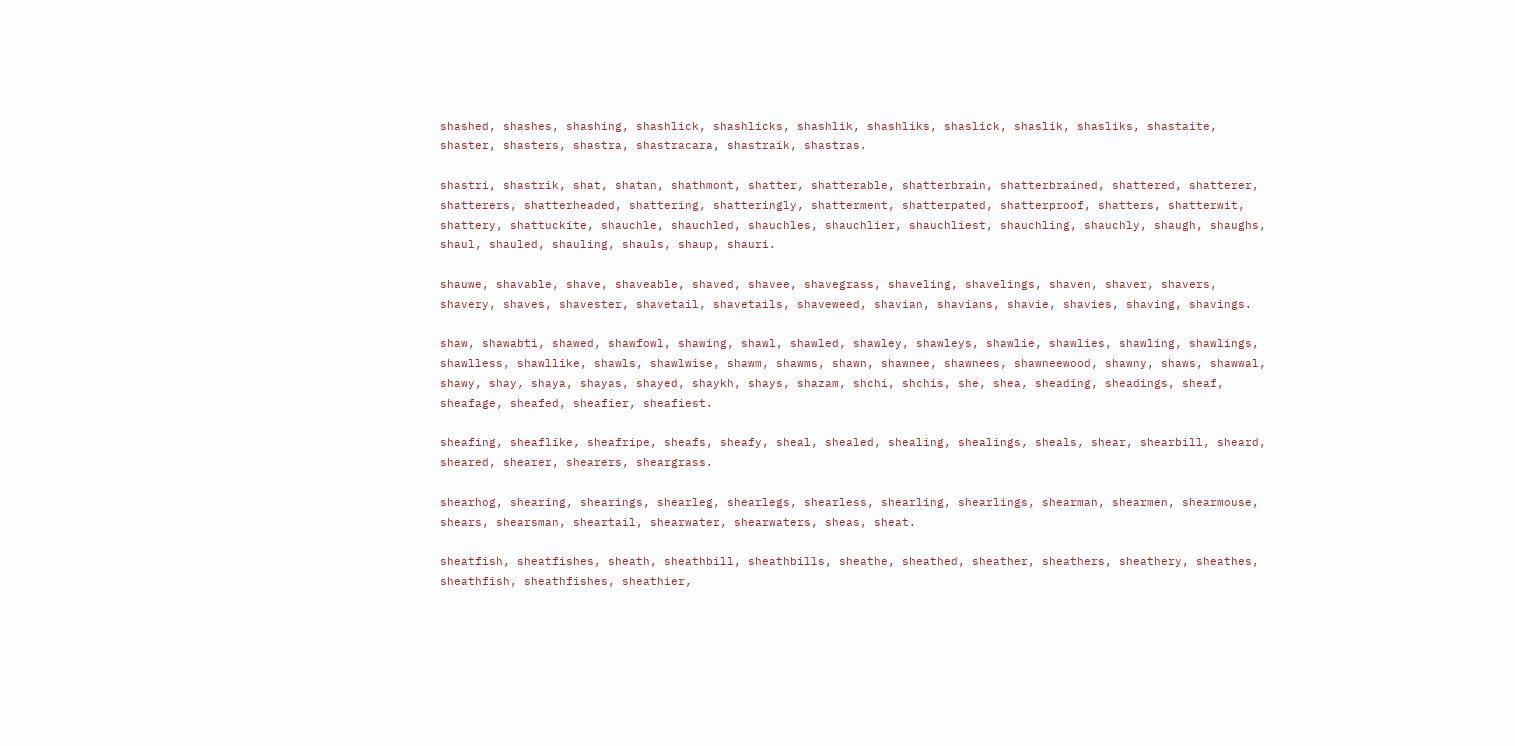shashed, shashes, shashing, shashlick, shashlicks, shashlik, shashliks, shaslick, shaslik, shasliks, shastaite, shaster, shasters, shastra, shastracara, shastraik, shastras.

shastri, shastrik, shat, shatan, shathmont, shatter, shatterable, shatterbrain, shatterbrained, shattered, shatterer, shatterers, shatterheaded, shattering, shatteringly, shatterment, shatterpated, shatterproof, shatters, shatterwit, shattery, shattuckite, shauchle, shauchled, shauchles, shauchlier, shauchliest, shauchling, shauchly, shaugh, shaughs, shaul, shauled, shauling, shauls, shaup, shauri.

shauwe, shavable, shave, shaveable, shaved, shavee, shavegrass, shaveling, shavelings, shaven, shaver, shavers, shavery, shaves, shavester, shavetail, shavetails, shaveweed, shavian, shavians, shavie, shavies, shaving, shavings.

shaw, shawabti, shawed, shawfowl, shawing, shawl, shawled, shawley, shawleys, shawlie, shawlies, shawling, shawlings, shawlless, shawllike, shawls, shawlwise, shawm, shawms, shawn, shawnee, shawnees, shawneewood, shawny, shaws, shawwal, shawy, shay, shaya, shayas, shayed, shaykh, shays, shazam, shchi, shchis, she, shea, sheading, sheadings, sheaf, sheafage, sheafed, sheafier, sheafiest.

sheafing, sheaflike, sheafripe, sheafs, sheafy, sheal, shealed, shealing, shealings, sheals, shear, shearbill, sheard, sheared, shearer, shearers, sheargrass.

shearhog, shearing, shearings, shearleg, shearlegs, shearless, shearling, shearlings, shearman, shearmen, shearmouse, shears, shearsman, sheartail, shearwater, shearwaters, sheas, sheat.

sheatfish, sheatfishes, sheath, sheathbill, sheathbills, sheathe, sheathed, sheather, sheathers, sheathery, sheathes, sheathfish, sheathfishes, sheathier,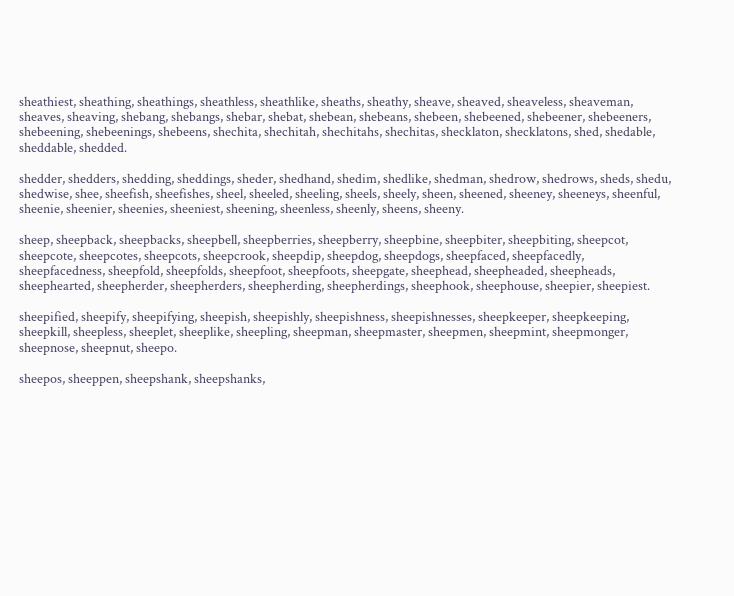sheathiest, sheathing, sheathings, sheathless, sheathlike, sheaths, sheathy, sheave, sheaved, sheaveless, sheaveman, sheaves, sheaving, shebang, shebangs, shebar, shebat, shebean, shebeans, shebeen, shebeened, shebeener, shebeeners, shebeening, shebeenings, shebeens, shechita, shechitah, shechitahs, shechitas, shecklaton, shecklatons, shed, shedable, sheddable, shedded.

shedder, shedders, shedding, sheddings, sheder, shedhand, shedim, shedlike, shedman, shedrow, shedrows, sheds, shedu, shedwise, shee, sheefish, sheefishes, sheel, sheeled, sheeling, sheels, sheely, sheen, sheened, sheeney, sheeneys, sheenful, sheenie, sheenier, sheenies, sheeniest, sheening, sheenless, sheenly, sheens, sheeny.

sheep, sheepback, sheepbacks, sheepbell, sheepberries, sheepberry, sheepbine, sheepbiter, sheepbiting, sheepcot, sheepcote, sheepcotes, sheepcots, sheepcrook, sheepdip, sheepdog, sheepdogs, sheepfaced, sheepfacedly, sheepfacedness, sheepfold, sheepfolds, sheepfoot, sheepfoots, sheepgate, sheephead, sheepheaded, sheepheads, sheephearted, sheepherder, sheepherders, sheepherding, sheepherdings, sheephook, sheephouse, sheepier, sheepiest.

sheepified, sheepify, sheepifying, sheepish, sheepishly, sheepishness, sheepishnesses, sheepkeeper, sheepkeeping, sheepkill, sheepless, sheeplet, sheeplike, sheepling, sheepman, sheepmaster, sheepmen, sheepmint, sheepmonger, sheepnose, sheepnut, sheepo.

sheepos, sheeppen, sheepshank, sheepshanks,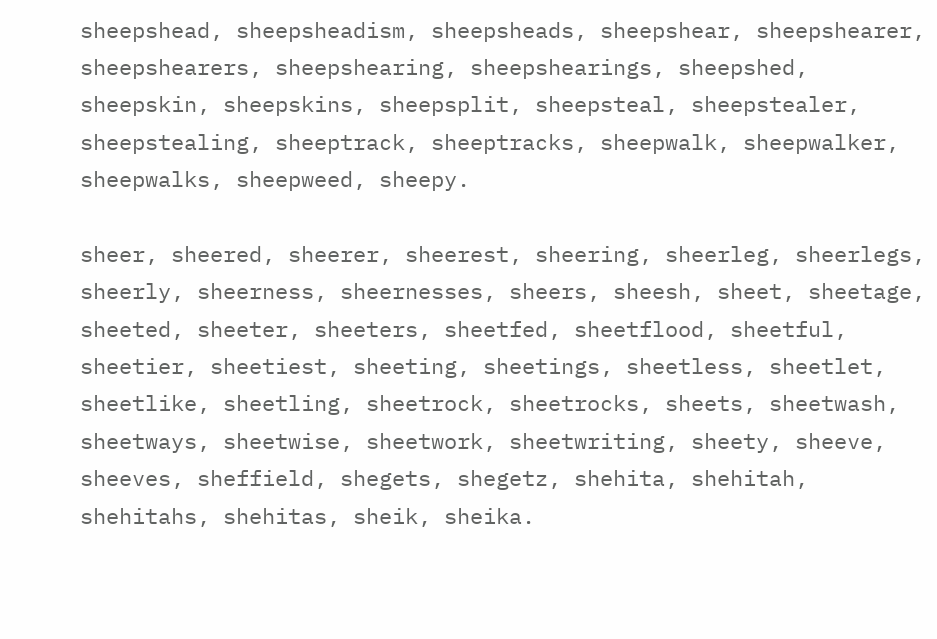sheepshead, sheepsheadism, sheepsheads, sheepshear, sheepshearer, sheepshearers, sheepshearing, sheepshearings, sheepshed, sheepskin, sheepskins, sheepsplit, sheepsteal, sheepstealer, sheepstealing, sheeptrack, sheeptracks, sheepwalk, sheepwalker, sheepwalks, sheepweed, sheepy.

sheer, sheered, sheerer, sheerest, sheering, sheerleg, sheerlegs, sheerly, sheerness, sheernesses, sheers, sheesh, sheet, sheetage, sheeted, sheeter, sheeters, sheetfed, sheetflood, sheetful, sheetier, sheetiest, sheeting, sheetings, sheetless, sheetlet, sheetlike, sheetling, sheetrock, sheetrocks, sheets, sheetwash, sheetways, sheetwise, sheetwork, sheetwriting, sheety, sheeve, sheeves, sheffield, shegets, shegetz, shehita, shehitah, shehitahs, shehitas, sheik, sheika.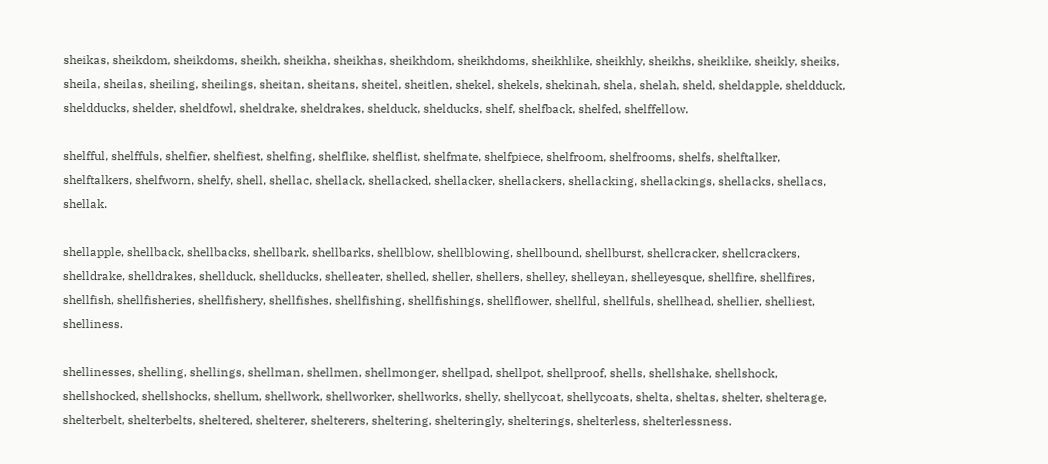sheikas, sheikdom, sheikdoms, sheikh, sheikha, sheikhas, sheikhdom, sheikhdoms, sheikhlike, sheikhly, sheikhs, sheiklike, sheikly, sheiks, sheila, sheilas, sheiling, sheilings, sheitan, sheitans, sheitel, sheitlen, shekel, shekels, shekinah, shela, shelah, sheld, sheldapple, sheldduck, sheldducks, shelder, sheldfowl, sheldrake, sheldrakes, shelduck, shelducks, shelf, shelfback, shelfed, shelffellow.

shelfful, shelffuls, shelfier, shelfiest, shelfing, shelflike, shelflist, shelfmate, shelfpiece, shelfroom, shelfrooms, shelfs, shelftalker, shelftalkers, shelfworn, shelfy, shell, shellac, shellack, shellacked, shellacker, shellackers, shellacking, shellackings, shellacks, shellacs, shellak.

shellapple, shellback, shellbacks, shellbark, shellbarks, shellblow, shellblowing, shellbound, shellburst, shellcracker, shellcrackers, shelldrake, shelldrakes, shellduck, shellducks, shelleater, shelled, sheller, shellers, shelley, shelleyan, shelleyesque, shellfire, shellfires, shellfish, shellfisheries, shellfishery, shellfishes, shellfishing, shellfishings, shellflower, shellful, shellfuls, shellhead, shellier, shelliest, shelliness.

shellinesses, shelling, shellings, shellman, shellmen, shellmonger, shellpad, shellpot, shellproof, shells, shellshake, shellshock, shellshocked, shellshocks, shellum, shellwork, shellworker, shellworks, shelly, shellycoat, shellycoats, shelta, sheltas, shelter, shelterage, shelterbelt, shelterbelts, sheltered, shelterer, shelterers, sheltering, shelteringly, shelterings, shelterless, shelterlessness.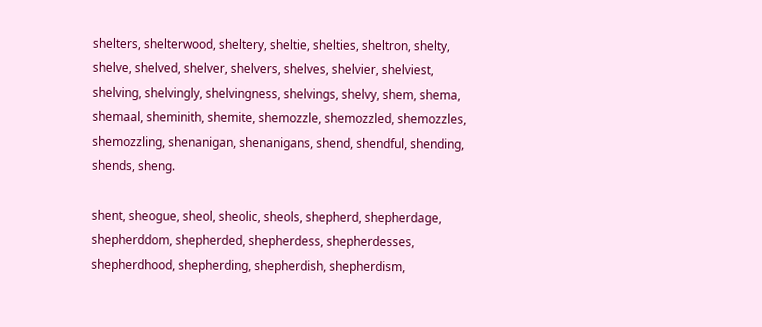shelters, shelterwood, sheltery, sheltie, shelties, sheltron, shelty, shelve, shelved, shelver, shelvers, shelves, shelvier, shelviest, shelving, shelvingly, shelvingness, shelvings, shelvy, shem, shema, shemaal, sheminith, shemite, shemozzle, shemozzled, shemozzles, shemozzling, shenanigan, shenanigans, shend, shendful, shending, shends, sheng.

shent, sheogue, sheol, sheolic, sheols, shepherd, shepherdage, shepherddom, shepherded, shepherdess, shepherdesses, shepherdhood, shepherding, shepherdish, shepherdism,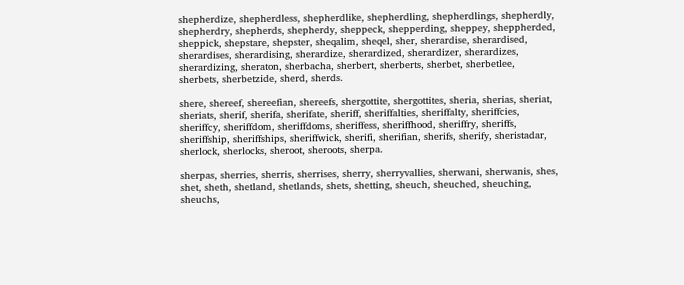shepherdize, shepherdless, shepherdlike, shepherdling, shepherdlings, shepherdly, shepherdry, shepherds, shepherdy, sheppeck, shepperding, sheppey, sheppherded, sheppick, shepstare, shepster, sheqalim, sheqel, sher, sherardise, sherardised, sherardises, sherardising, sherardize, sherardized, sherardizer, sherardizes, sherardizing, sheraton, sherbacha, sherbert, sherberts, sherbet, sherbetlee, sherbets, sherbetzide, sherd, sherds.

shere, shereef, shereefian, shereefs, shergottite, shergottites, sheria, sherias, sheriat, sheriats, sherif, sherifa, sherifate, sheriff, sheriffalties, sheriffalty, sheriffcies, sheriffcy, sheriffdom, sheriffdoms, sheriffess, sheriffhood, sheriffry, sheriffs, sheriffship, sheriffships, sheriffwick, sherifi, sherifian, sherifs, sherify, sheristadar, sherlock, sherlocks, sheroot, sheroots, sherpa.

sherpas, sherries, sherris, sherrises, sherry, sherryvallies, sherwani, sherwanis, shes, shet, sheth, shetland, shetlands, shets, shetting, sheuch, sheuched, sheuching, sheuchs,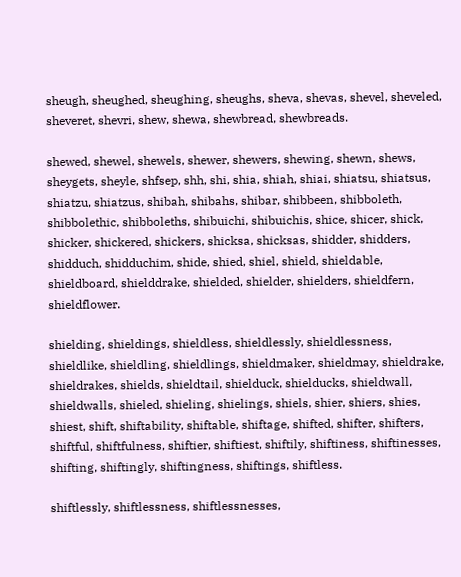sheugh, sheughed, sheughing, sheughs, sheva, shevas, shevel, sheveled, sheveret, shevri, shew, shewa, shewbread, shewbreads.

shewed, shewel, shewels, shewer, shewers, shewing, shewn, shews, sheygets, sheyle, shfsep, shh, shi, shia, shiah, shiai, shiatsu, shiatsus, shiatzu, shiatzus, shibah, shibahs, shibar, shibbeen, shibboleth, shibbolethic, shibboleths, shibuichi, shibuichis, shice, shicer, shick, shicker, shickered, shickers, shicksa, shicksas, shidder, shidders, shidduch, shidduchim, shide, shied, shiel, shield, shieldable, shieldboard, shielddrake, shielded, shielder, shielders, shieldfern, shieldflower.

shielding, shieldings, shieldless, shieldlessly, shieldlessness, shieldlike, shieldling, shieldlings, shieldmaker, shieldmay, shieldrake, shieldrakes, shields, shieldtail, shielduck, shielducks, shieldwall, shieldwalls, shieled, shieling, shielings, shiels, shier, shiers, shies, shiest, shift, shiftability, shiftable, shiftage, shifted, shifter, shifters, shiftful, shiftfulness, shiftier, shiftiest, shiftily, shiftiness, shiftinesses, shifting, shiftingly, shiftingness, shiftings, shiftless.

shiftlessly, shiftlessness, shiftlessnesses,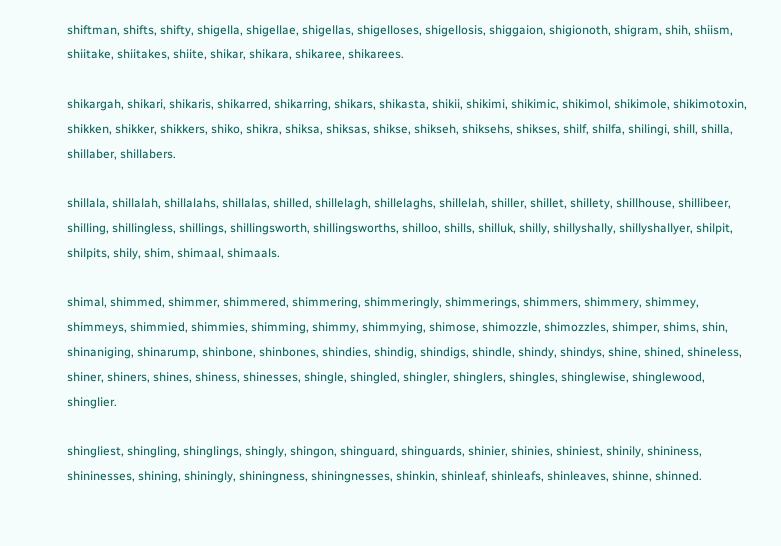shiftman, shifts, shifty, shigella, shigellae, shigellas, shigelloses, shigellosis, shiggaion, shigionoth, shigram, shih, shiism, shiitake, shiitakes, shiite, shikar, shikara, shikaree, shikarees.

shikargah, shikari, shikaris, shikarred, shikarring, shikars, shikasta, shikii, shikimi, shikimic, shikimol, shikimole, shikimotoxin, shikken, shikker, shikkers, shiko, shikra, shiksa, shiksas, shikse, shikseh, shiksehs, shikses, shilf, shilfa, shilingi, shill, shilla, shillaber, shillabers.

shillala, shillalah, shillalahs, shillalas, shilled, shillelagh, shillelaghs, shillelah, shiller, shillet, shillety, shillhouse, shillibeer, shilling, shillingless, shillings, shillingsworth, shillingsworths, shilloo, shills, shilluk, shilly, shillyshally, shillyshallyer, shilpit, shilpits, shily, shim, shimaal, shimaals.

shimal, shimmed, shimmer, shimmered, shimmering, shimmeringly, shimmerings, shimmers, shimmery, shimmey, shimmeys, shimmied, shimmies, shimming, shimmy, shimmying, shimose, shimozzle, shimozzles, shimper, shims, shin, shinaniging, shinarump, shinbone, shinbones, shindies, shindig, shindigs, shindle, shindy, shindys, shine, shined, shineless, shiner, shiners, shines, shiness, shinesses, shingle, shingled, shingler, shinglers, shingles, shinglewise, shinglewood, shinglier.

shingliest, shingling, shinglings, shingly, shingon, shinguard, shinguards, shinier, shinies, shiniest, shinily, shininess, shininesses, shining, shiningly, shiningness, shiningnesses, shinkin, shinleaf, shinleafs, shinleaves, shinne, shinned.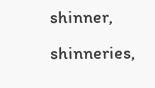shinner, shinneries,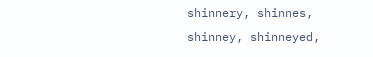shinnery, shinnes, shinney, shinneyed,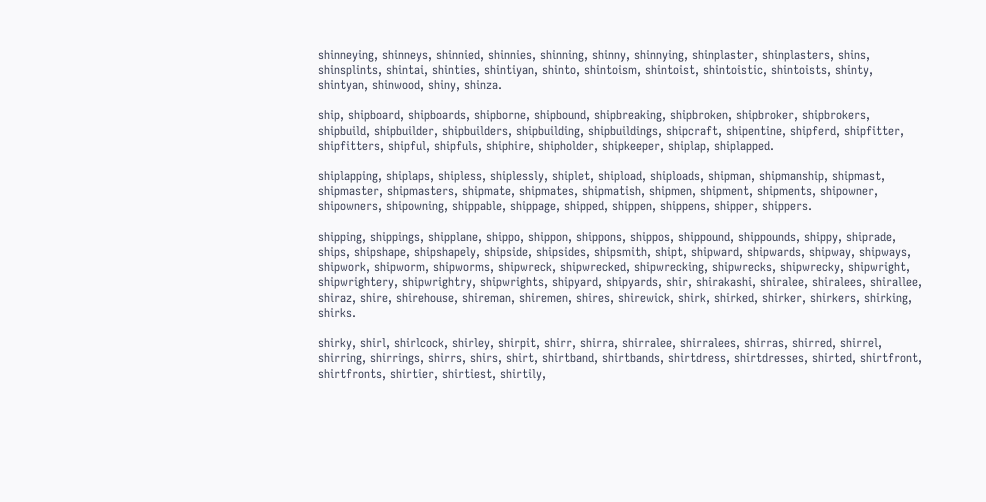shinneying, shinneys, shinnied, shinnies, shinning, shinny, shinnying, shinplaster, shinplasters, shins, shinsplints, shintai, shinties, shintiyan, shinto, shintoism, shintoist, shintoistic, shintoists, shinty, shintyan, shinwood, shiny, shinza.

ship, shipboard, shipboards, shipborne, shipbound, shipbreaking, shipbroken, shipbroker, shipbrokers, shipbuild, shipbuilder, shipbuilders, shipbuilding, shipbuildings, shipcraft, shipentine, shipferd, shipfitter, shipfitters, shipful, shipfuls, shiphire, shipholder, shipkeeper, shiplap, shiplapped.

shiplapping, shiplaps, shipless, shiplessly, shiplet, shipload, shiploads, shipman, shipmanship, shipmast, shipmaster, shipmasters, shipmate, shipmates, shipmatish, shipmen, shipment, shipments, shipowner, shipowners, shipowning, shippable, shippage, shipped, shippen, shippens, shipper, shippers.

shipping, shippings, shipplane, shippo, shippon, shippons, shippos, shippound, shippounds, shippy, shiprade, ships, shipshape, shipshapely, shipside, shipsides, shipsmith, shipt, shipward, shipwards, shipway, shipways, shipwork, shipworm, shipworms, shipwreck, shipwrecked, shipwrecking, shipwrecks, shipwrecky, shipwright, shipwrightery, shipwrightry, shipwrights, shipyard, shipyards, shir, shirakashi, shiralee, shiralees, shirallee, shiraz, shire, shirehouse, shireman, shiremen, shires, shirewick, shirk, shirked, shirker, shirkers, shirking, shirks.

shirky, shirl, shirlcock, shirley, shirpit, shirr, shirra, shirralee, shirralees, shirras, shirred, shirrel, shirring, shirrings, shirrs, shirs, shirt, shirtband, shirtbands, shirtdress, shirtdresses, shirted, shirtfront, shirtfronts, shirtier, shirtiest, shirtily,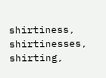shirtiness, shirtinesses, shirting,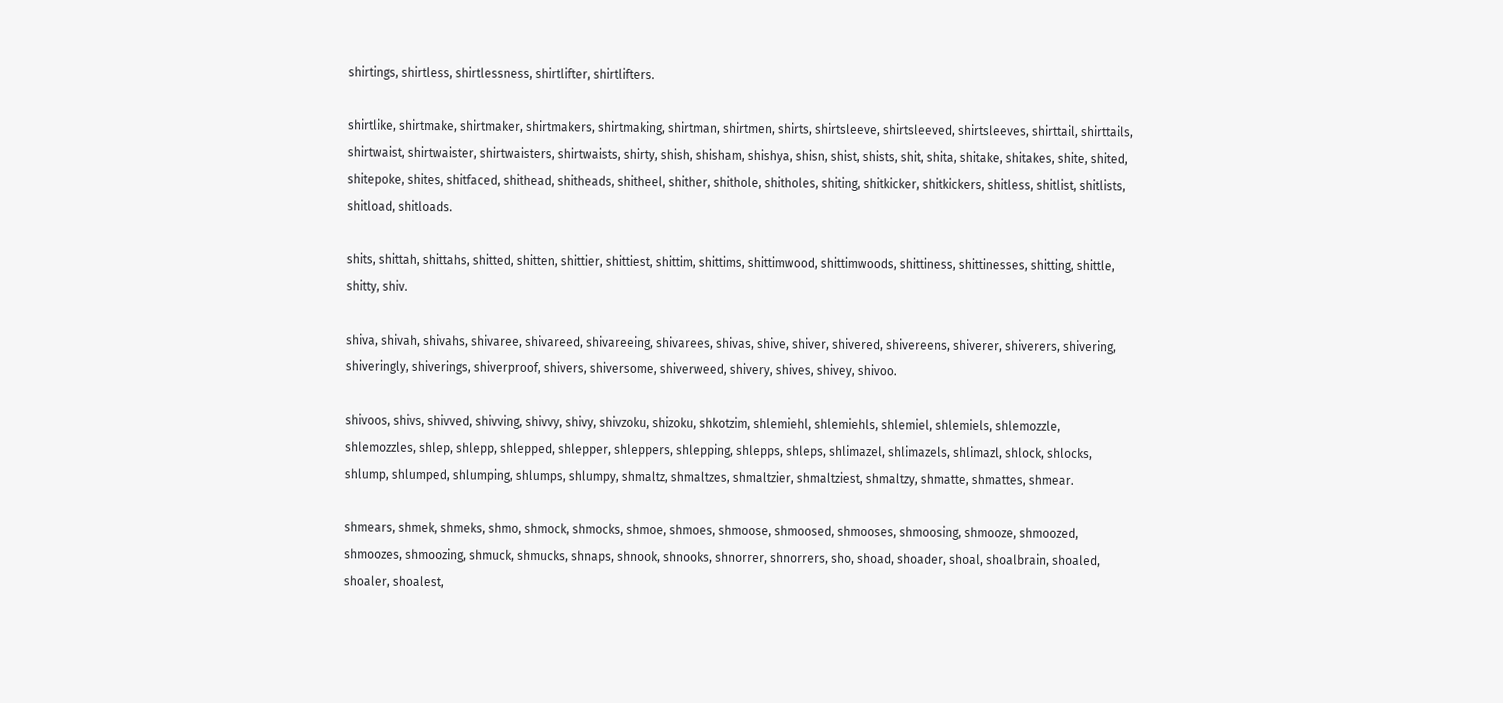shirtings, shirtless, shirtlessness, shirtlifter, shirtlifters.

shirtlike, shirtmake, shirtmaker, shirtmakers, shirtmaking, shirtman, shirtmen, shirts, shirtsleeve, shirtsleeved, shirtsleeves, shirttail, shirttails, shirtwaist, shirtwaister, shirtwaisters, shirtwaists, shirty, shish, shisham, shishya, shisn, shist, shists, shit, shita, shitake, shitakes, shite, shited, shitepoke, shites, shitfaced, shithead, shitheads, shitheel, shither, shithole, shitholes, shiting, shitkicker, shitkickers, shitless, shitlist, shitlists, shitload, shitloads.

shits, shittah, shittahs, shitted, shitten, shittier, shittiest, shittim, shittims, shittimwood, shittimwoods, shittiness, shittinesses, shitting, shittle, shitty, shiv.

shiva, shivah, shivahs, shivaree, shivareed, shivareeing, shivarees, shivas, shive, shiver, shivered, shivereens, shiverer, shiverers, shivering, shiveringly, shiverings, shiverproof, shivers, shiversome, shiverweed, shivery, shives, shivey, shivoo.

shivoos, shivs, shivved, shivving, shivvy, shivy, shivzoku, shizoku, shkotzim, shlemiehl, shlemiehls, shlemiel, shlemiels, shlemozzle, shlemozzles, shlep, shlepp, shlepped, shlepper, shleppers, shlepping, shlepps, shleps, shlimazel, shlimazels, shlimazl, shlock, shlocks, shlump, shlumped, shlumping, shlumps, shlumpy, shmaltz, shmaltzes, shmaltzier, shmaltziest, shmaltzy, shmatte, shmattes, shmear.

shmears, shmek, shmeks, shmo, shmock, shmocks, shmoe, shmoes, shmoose, shmoosed, shmooses, shmoosing, shmooze, shmoozed, shmoozes, shmoozing, shmuck, shmucks, shnaps, shnook, shnooks, shnorrer, shnorrers, sho, shoad, shoader, shoal, shoalbrain, shoaled, shoaler, shoalest,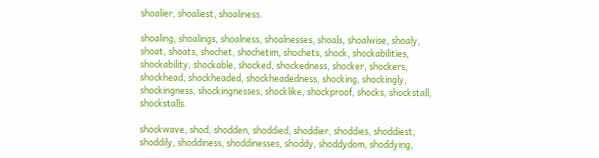shoalier, shoaliest, shoaliness.

shoaling, shoalings, shoalness, shoalnesses, shoals, shoalwise, shoaly, shoat, shoats, shochet, shochetim, shochets, shock, shockabilities, shockability, shockable, shocked, shockedness, shocker, shockers, shockhead, shockheaded, shockheadedness, shocking, shockingly, shockingness, shockingnesses, shocklike, shockproof, shocks, shockstall, shockstalls.

shockwave, shod, shodden, shoddied, shoddier, shoddies, shoddiest, shoddily, shoddiness, shoddinesses, shoddy, shoddydom, shoddying,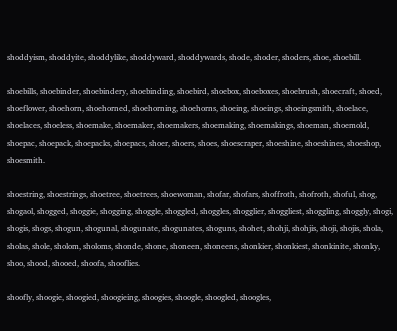shoddyism, shoddyite, shoddylike, shoddyward, shoddywards, shode, shoder, shoders, shoe, shoebill.

shoebills, shoebinder, shoebindery, shoebinding, shoebird, shoebox, shoeboxes, shoebrush, shoecraft, shoed, shoeflower, shoehorn, shoehorned, shoehorning, shoehorns, shoeing, shoeings, shoeingsmith, shoelace, shoelaces, shoeless, shoemake, shoemaker, shoemakers, shoemaking, shoemakings, shoeman, shoemold, shoepac, shoepack, shoepacks, shoepacs, shoer, shoers, shoes, shoescraper, shoeshine, shoeshines, shoeshop, shoesmith.

shoestring, shoestrings, shoetree, shoetrees, shoewoman, shofar, shofars, shoffroth, shofroth, shoful, shog, shogaol, shogged, shoggie, shogging, shoggle, shoggled, shoggles, shogglier, shoggliest, shoggling, shoggly, shogi, shogis, shogs, shogun, shogunal, shogunate, shogunates, shoguns, shohet, shohji, shohjis, shoji, shojis, shola, sholas, shole, sholom, sholoms, shonde, shone, shoneen, shoneens, shonkier, shonkiest, shonkinite, shonky, shoo, shood, shooed, shoofa, shooflies.

shoofly, shoogie, shoogied, shoogieing, shoogies, shoogle, shoogled, shoogles,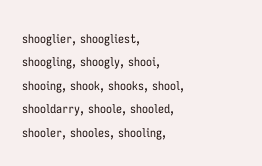shooglier, shoogliest, shoogling, shoogly, shooi, shooing, shook, shooks, shool, shooldarry, shoole, shooled, shooler, shooles, shooling,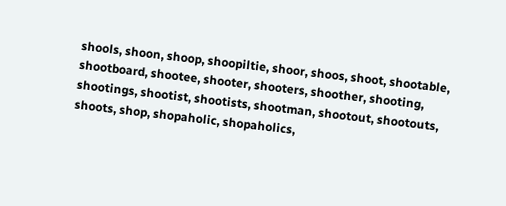shools, shoon, shoop, shoopiltie, shoor, shoos, shoot, shootable, shootboard, shootee, shooter, shooters, shoother, shooting, shootings, shootist, shootists, shootman, shootout, shootouts, shoots, shop, shopaholic, shopaholics,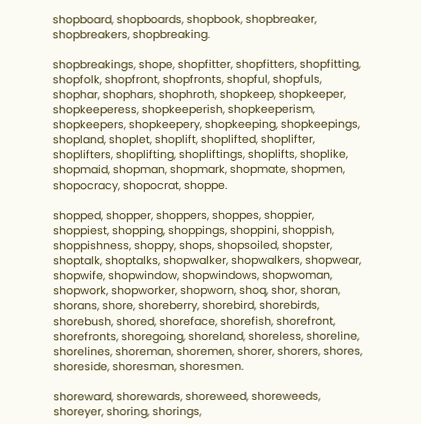shopboard, shopboards, shopbook, shopbreaker, shopbreakers, shopbreaking.

shopbreakings, shope, shopfitter, shopfitters, shopfitting, shopfolk, shopfront, shopfronts, shopful, shopfuls, shophar, shophars, shophroth, shopkeep, shopkeeper, shopkeeperess, shopkeeperish, shopkeeperism, shopkeepers, shopkeepery, shopkeeping, shopkeepings, shopland, shoplet, shoplift, shoplifted, shoplifter, shoplifters, shoplifting, shopliftings, shoplifts, shoplike, shopmaid, shopman, shopmark, shopmate, shopmen, shopocracy, shopocrat, shoppe.

shopped, shopper, shoppers, shoppes, shoppier, shoppiest, shopping, shoppings, shoppini, shoppish, shoppishness, shoppy, shops, shopsoiled, shopster, shoptalk, shoptalks, shopwalker, shopwalkers, shopwear, shopwife, shopwindow, shopwindows, shopwoman, shopwork, shopworker, shopworn, shoq, shor, shoran, shorans, shore, shoreberry, shorebird, shorebirds, shorebush, shored, shoreface, shorefish, shorefront, shorefronts, shoregoing, shoreland, shoreless, shoreline, shorelines, shoreman, shoremen, shorer, shorers, shores, shoreside, shoresman, shoresmen.

shoreward, shorewards, shoreweed, shoreweeds, shoreyer, shoring, shorings,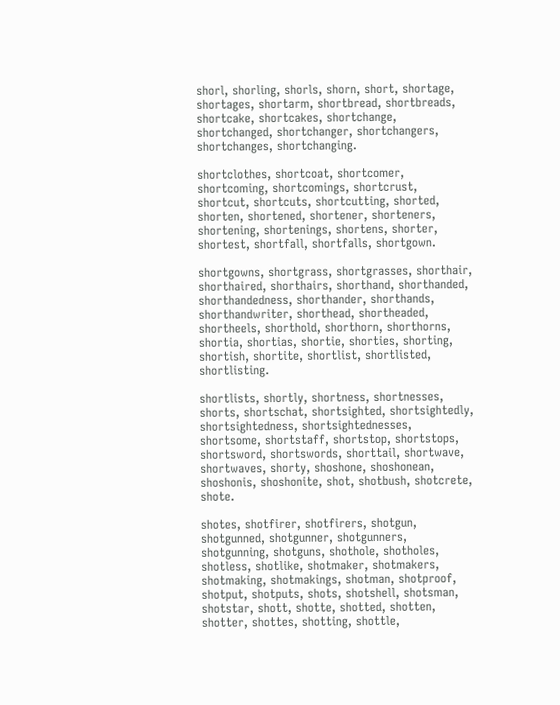shorl, shorling, shorls, shorn, short, shortage, shortages, shortarm, shortbread, shortbreads, shortcake, shortcakes, shortchange, shortchanged, shortchanger, shortchangers, shortchanges, shortchanging.

shortclothes, shortcoat, shortcomer, shortcoming, shortcomings, shortcrust, shortcut, shortcuts, shortcutting, shorted, shorten, shortened, shortener, shorteners, shortening, shortenings, shortens, shorter, shortest, shortfall, shortfalls, shortgown.

shortgowns, shortgrass, shortgrasses, shorthair, shorthaired, shorthairs, shorthand, shorthanded, shorthandedness, shorthander, shorthands, shorthandwriter, shorthead, shortheaded, shortheels, shorthold, shorthorn, shorthorns, shortia, shortias, shortie, shorties, shorting, shortish, shortite, shortlist, shortlisted, shortlisting.

shortlists, shortly, shortness, shortnesses, shorts, shortschat, shortsighted, shortsightedly, shortsightedness, shortsightednesses, shortsome, shortstaff, shortstop, shortstops, shortsword, shortswords, shorttail, shortwave, shortwaves, shorty, shoshone, shoshonean, shoshonis, shoshonite, shot, shotbush, shotcrete, shote.

shotes, shotfirer, shotfirers, shotgun, shotgunned, shotgunner, shotgunners, shotgunning, shotguns, shothole, shotholes, shotless, shotlike, shotmaker, shotmakers, shotmaking, shotmakings, shotman, shotproof, shotput, shotputs, shots, shotshell, shotsman, shotstar, shott, shotte, shotted, shotten, shotter, shottes, shotting, shottle,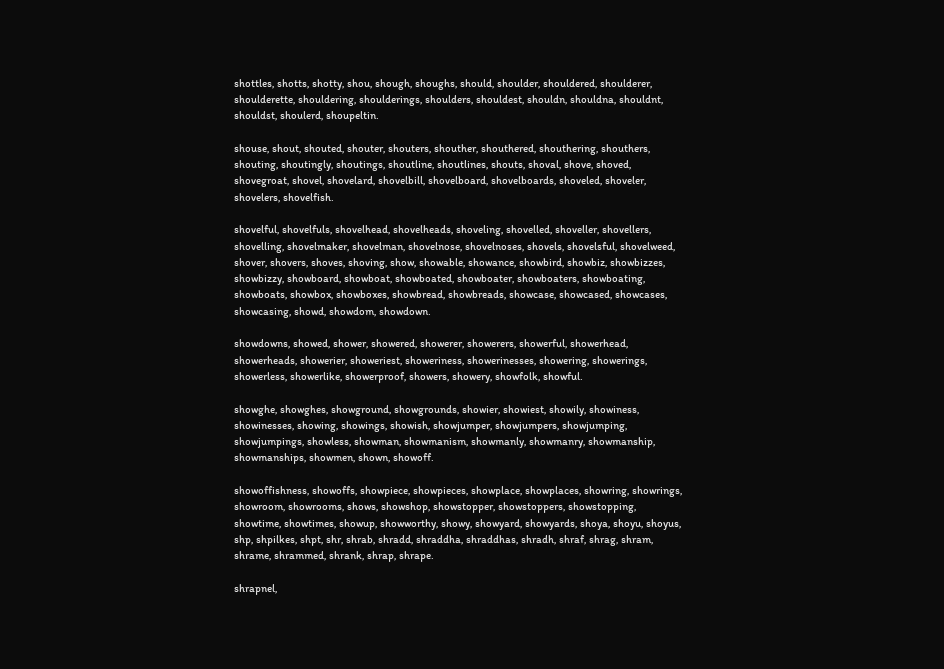shottles, shotts, shotty, shou, shough, shoughs, should, shoulder, shouldered, shoulderer, shoulderette, shouldering, shoulderings, shoulders, shouldest, shouldn, shouldna, shouldnt, shouldst, shoulerd, shoupeltin.

shouse, shout, shouted, shouter, shouters, shouther, shouthered, shouthering, shouthers, shouting, shoutingly, shoutings, shoutline, shoutlines, shouts, shoval, shove, shoved, shovegroat, shovel, shovelard, shovelbill, shovelboard, shovelboards, shoveled, shoveler, shovelers, shovelfish.

shovelful, shovelfuls, shovelhead, shovelheads, shoveling, shovelled, shoveller, shovellers, shovelling, shovelmaker, shovelman, shovelnose, shovelnoses, shovels, shovelsful, shovelweed, shover, shovers, shoves, shoving, show, showable, showance, showbird, showbiz, showbizzes, showbizzy, showboard, showboat, showboated, showboater, showboaters, showboating, showboats, showbox, showboxes, showbread, showbreads, showcase, showcased, showcases, showcasing, showd, showdom, showdown.

showdowns, showed, shower, showered, showerer, showerers, showerful, showerhead, showerheads, showerier, showeriest, showeriness, showerinesses, showering, showerings, showerless, showerlike, showerproof, showers, showery, showfolk, showful.

showghe, showghes, showground, showgrounds, showier, showiest, showily, showiness, showinesses, showing, showings, showish, showjumper, showjumpers, showjumping, showjumpings, showless, showman, showmanism, showmanly, showmanry, showmanship, showmanships, showmen, shown, showoff.

showoffishness, showoffs, showpiece, showpieces, showplace, showplaces, showring, showrings, showroom, showrooms, shows, showshop, showstopper, showstoppers, showstopping, showtime, showtimes, showup, showworthy, showy, showyard, showyards, shoya, shoyu, shoyus, shp, shpilkes, shpt, shr, shrab, shradd, shraddha, shraddhas, shradh, shraf, shrag, shram, shrame, shrammed, shrank, shrap, shrape.

shrapnel,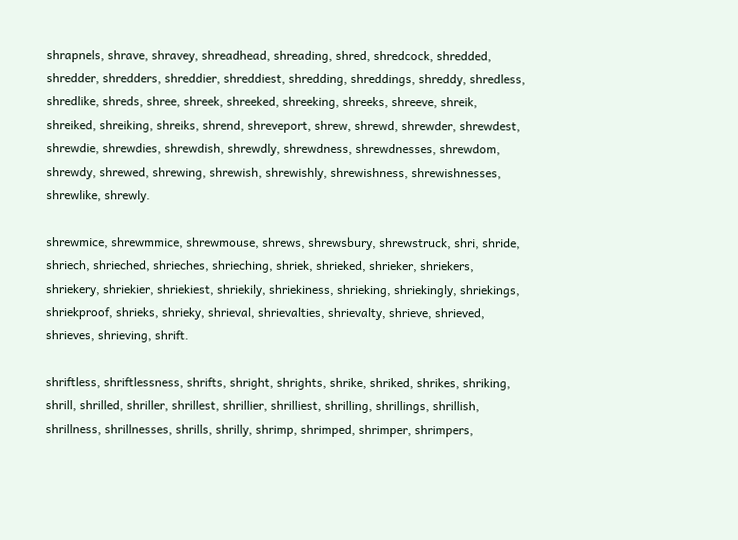shrapnels, shrave, shravey, shreadhead, shreading, shred, shredcock, shredded, shredder, shredders, shreddier, shreddiest, shredding, shreddings, shreddy, shredless, shredlike, shreds, shree, shreek, shreeked, shreeking, shreeks, shreeve, shreik, shreiked, shreiking, shreiks, shrend, shreveport, shrew, shrewd, shrewder, shrewdest, shrewdie, shrewdies, shrewdish, shrewdly, shrewdness, shrewdnesses, shrewdom, shrewdy, shrewed, shrewing, shrewish, shrewishly, shrewishness, shrewishnesses, shrewlike, shrewly.

shrewmice, shrewmmice, shrewmouse, shrews, shrewsbury, shrewstruck, shri, shride, shriech, shrieched, shrieches, shrieching, shriek, shrieked, shrieker, shriekers, shriekery, shriekier, shriekiest, shriekily, shriekiness, shrieking, shriekingly, shriekings, shriekproof, shrieks, shrieky, shrieval, shrievalties, shrievalty, shrieve, shrieved, shrieves, shrieving, shrift.

shriftless, shriftlessness, shrifts, shright, shrights, shrike, shriked, shrikes, shriking, shrill, shrilled, shriller, shrillest, shrillier, shrilliest, shrilling, shrillings, shrillish, shrillness, shrillnesses, shrills, shrilly, shrimp, shrimped, shrimper, shrimpers,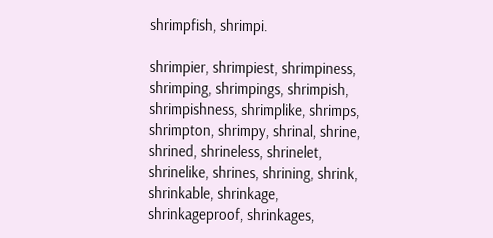shrimpfish, shrimpi.

shrimpier, shrimpiest, shrimpiness, shrimping, shrimpings, shrimpish, shrimpishness, shrimplike, shrimps, shrimpton, shrimpy, shrinal, shrine, shrined, shrineless, shrinelet, shrinelike, shrines, shrining, shrink, shrinkable, shrinkage, shrinkageproof, shrinkages,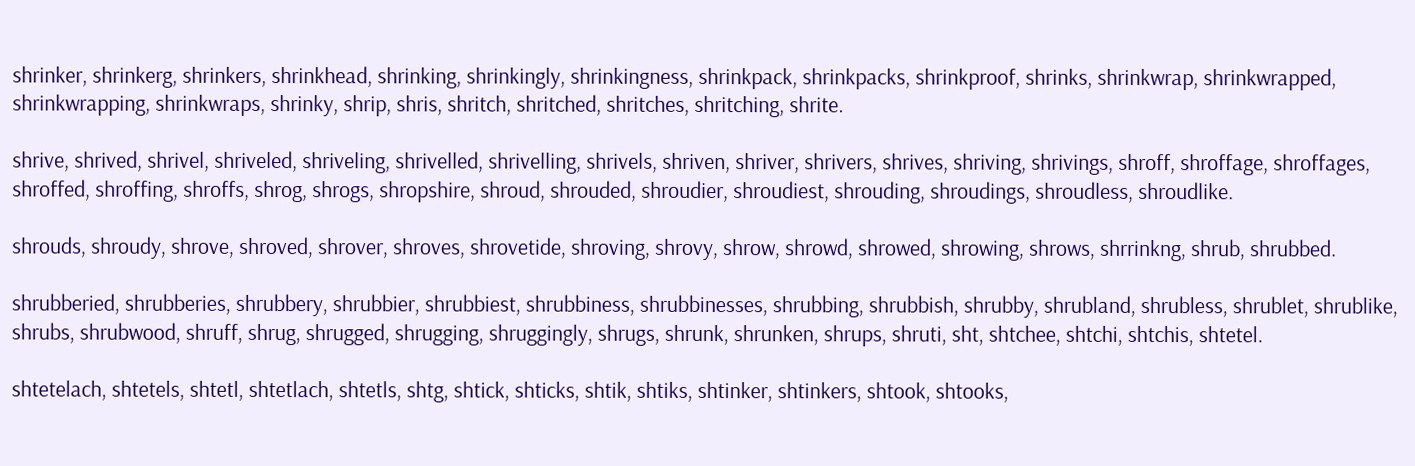shrinker, shrinkerg, shrinkers, shrinkhead, shrinking, shrinkingly, shrinkingness, shrinkpack, shrinkpacks, shrinkproof, shrinks, shrinkwrap, shrinkwrapped, shrinkwrapping, shrinkwraps, shrinky, shrip, shris, shritch, shritched, shritches, shritching, shrite.

shrive, shrived, shrivel, shriveled, shriveling, shrivelled, shrivelling, shrivels, shriven, shriver, shrivers, shrives, shriving, shrivings, shroff, shroffage, shroffages, shroffed, shroffing, shroffs, shrog, shrogs, shropshire, shroud, shrouded, shroudier, shroudiest, shrouding, shroudings, shroudless, shroudlike.

shrouds, shroudy, shrove, shroved, shrover, shroves, shrovetide, shroving, shrovy, shrow, shrowd, shrowed, shrowing, shrows, shrrinkng, shrub, shrubbed.

shrubberied, shrubberies, shrubbery, shrubbier, shrubbiest, shrubbiness, shrubbinesses, shrubbing, shrubbish, shrubby, shrubland, shrubless, shrublet, shrublike, shrubs, shrubwood, shruff, shrug, shrugged, shrugging, shruggingly, shrugs, shrunk, shrunken, shrups, shruti, sht, shtchee, shtchi, shtchis, shtetel.

shtetelach, shtetels, shtetl, shtetlach, shtetls, shtg, shtick, shticks, shtik, shtiks, shtinker, shtinkers, shtook, shtooks,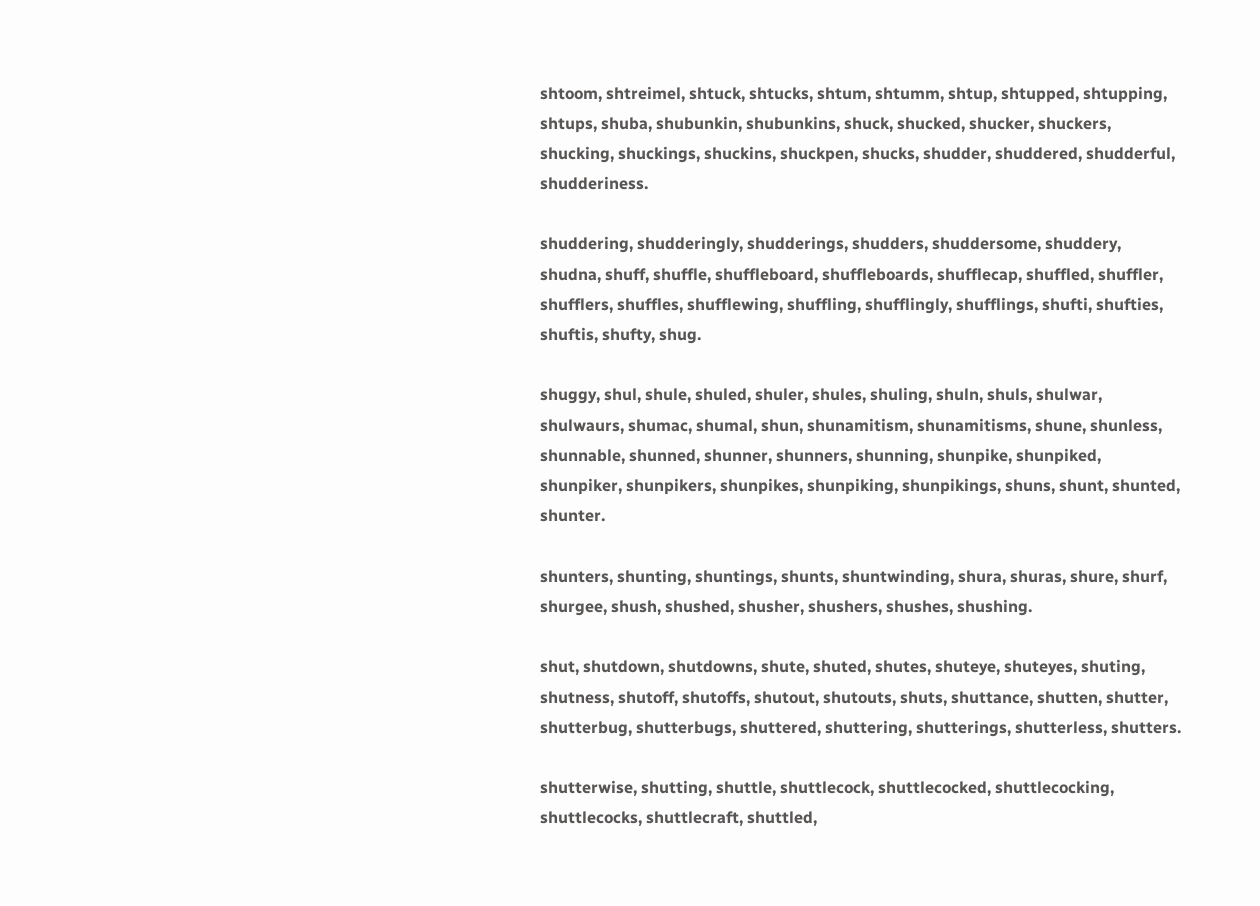shtoom, shtreimel, shtuck, shtucks, shtum, shtumm, shtup, shtupped, shtupping, shtups, shuba, shubunkin, shubunkins, shuck, shucked, shucker, shuckers, shucking, shuckings, shuckins, shuckpen, shucks, shudder, shuddered, shudderful, shudderiness.

shuddering, shudderingly, shudderings, shudders, shuddersome, shuddery, shudna, shuff, shuffle, shuffleboard, shuffleboards, shufflecap, shuffled, shuffler, shufflers, shuffles, shufflewing, shuffling, shufflingly, shufflings, shufti, shufties, shuftis, shufty, shug.

shuggy, shul, shule, shuled, shuler, shules, shuling, shuln, shuls, shulwar, shulwaurs, shumac, shumal, shun, shunamitism, shunamitisms, shune, shunless, shunnable, shunned, shunner, shunners, shunning, shunpike, shunpiked, shunpiker, shunpikers, shunpikes, shunpiking, shunpikings, shuns, shunt, shunted, shunter.

shunters, shunting, shuntings, shunts, shuntwinding, shura, shuras, shure, shurf, shurgee, shush, shushed, shusher, shushers, shushes, shushing.

shut, shutdown, shutdowns, shute, shuted, shutes, shuteye, shuteyes, shuting, shutness, shutoff, shutoffs, shutout, shutouts, shuts, shuttance, shutten, shutter, shutterbug, shutterbugs, shuttered, shuttering, shutterings, shutterless, shutters.

shutterwise, shutting, shuttle, shuttlecock, shuttlecocked, shuttlecocking, shuttlecocks, shuttlecraft, shuttled,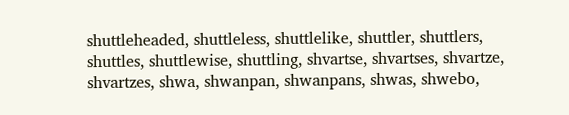shuttleheaded, shuttleless, shuttlelike, shuttler, shuttlers, shuttles, shuttlewise, shuttling, shvartse, shvartses, shvartze, shvartzes, shwa, shwanpan, shwanpans, shwas, shwebo,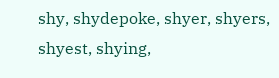shy, shydepoke, shyer, shyers, shyest, shying,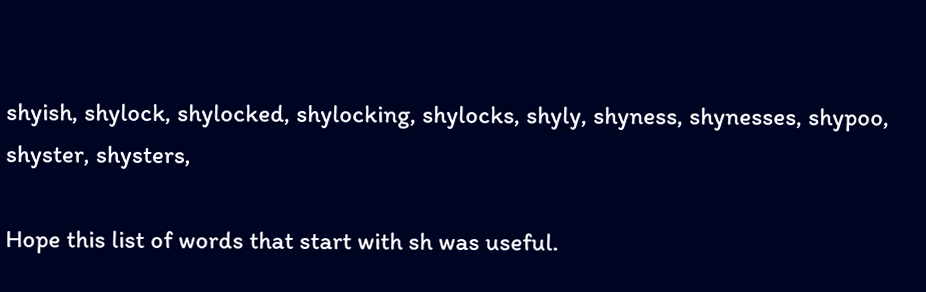shyish, shylock, shylocked, shylocking, shylocks, shyly, shyness, shynesses, shypoo, shyster, shysters,

Hope this list of words that start with sh was useful.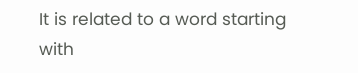It is related to a word starting with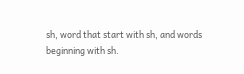sh, word that start with sh, and words beginning with sh.